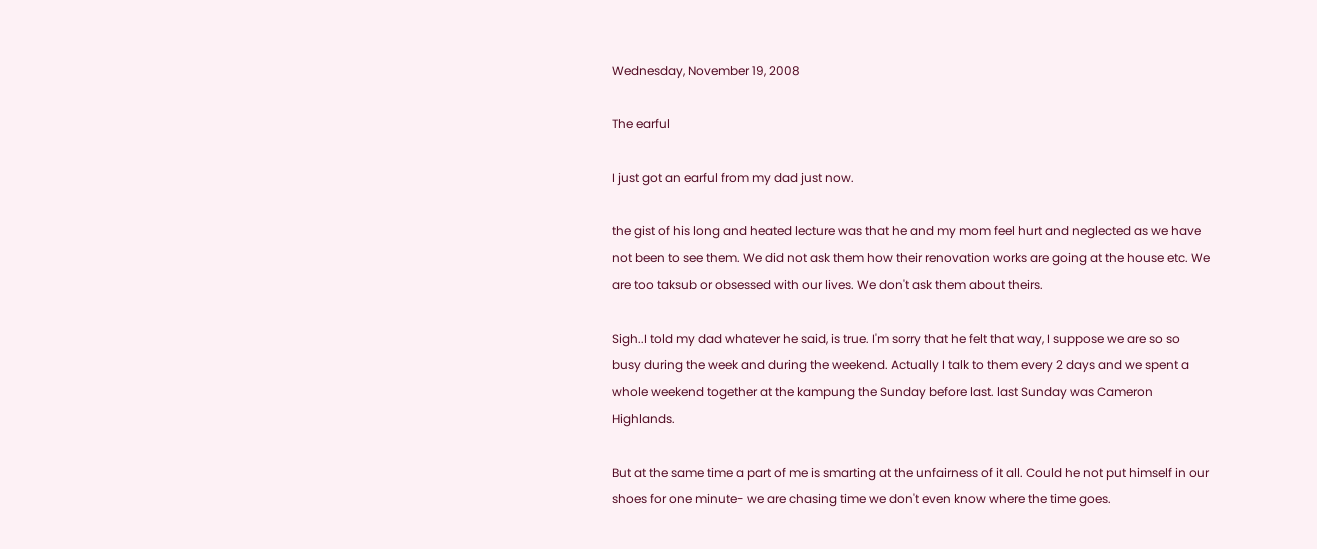Wednesday, November 19, 2008

The earful

I just got an earful from my dad just now.

the gist of his long and heated lecture was that he and my mom feel hurt and neglected as we have not been to see them. We did not ask them how their renovation works are going at the house etc. We are too taksub or obsessed with our lives. We don't ask them about theirs.

Sigh..I told my dad whatever he said, is true. I'm sorry that he felt that way, I suppose we are so so busy during the week and during the weekend. Actually I talk to them every 2 days and we spent a whole weekend together at the kampung the Sunday before last. last Sunday was Cameron Highlands.

But at the same time a part of me is smarting at the unfairness of it all. Could he not put himself in our shoes for one minute- we are chasing time we don't even know where the time goes.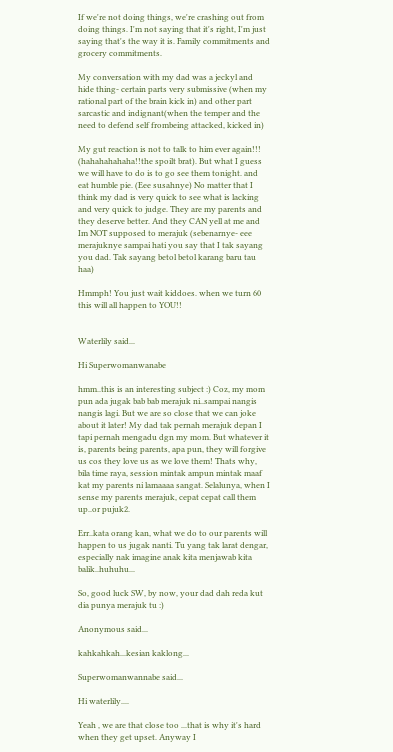If we're not doing things, we're crashing out from doing things. I'm not saying that it's right, I'm just saying that's the way it is. Family commitments and grocery commitments.

My conversation with my dad was a jeckyl and hide thing- certain parts very submissive (when my rational part of the brain kick in) and other part sarcastic and indignant(when the temper and the need to defend self frombeing attacked, kicked in)

My gut reaction is not to talk to him ever again!!! (hahahahahaha!!the spoilt brat). But what I guess we will have to do is to go see them tonight. and eat humble pie. (Eee susahnye) No matter that I think my dad is very quick to see what is lacking and very quick to judge. They are my parents and they deserve better. And they CAN yell at me and Im NOT supposed to merajuk (sebenarnye- eee merajuknye sampai hati you say that I tak sayang you dad. Tak sayang betol betol karang baru tau haa)

Hmmph! You just wait kiddoes. when we turn 60 this will all happen to YOU!!


Waterlily said...

Hi Superwomanwanabe

hmm..this is an interesting subject :) Coz, my mom pun ada jugak bab bab merajuk ni..sampai nangis nangis lagi. But we are so close that we can joke about it later! My dad tak pernah merajuk depan I tapi pernah mengadu dgn my mom. But whatever it is, parents being parents, apa pun, they will forgive us cos they love us as we love them! Thats why, bila time raya, session mintak ampun mintak maaf kat my parents ni lamaaaa sangat. Selalunya, when I sense my parents merajuk, cepat cepat call them up..or pujuk2.

Err..kata orang kan, what we do to our parents will happen to us jugak nanti. Tu yang tak larat dengar, especially nak imagine anak kita menjawab kita balik..huhuhu...

So, good luck SW, by now, your dad dah reda kut dia punya merajuk tu :)

Anonymous said...

kahkahkah...kesian kaklong...

Superwomanwannabe said...

Hi waterlily....

Yeah , we are that close too ...that is why it's hard when they get upset. Anyway I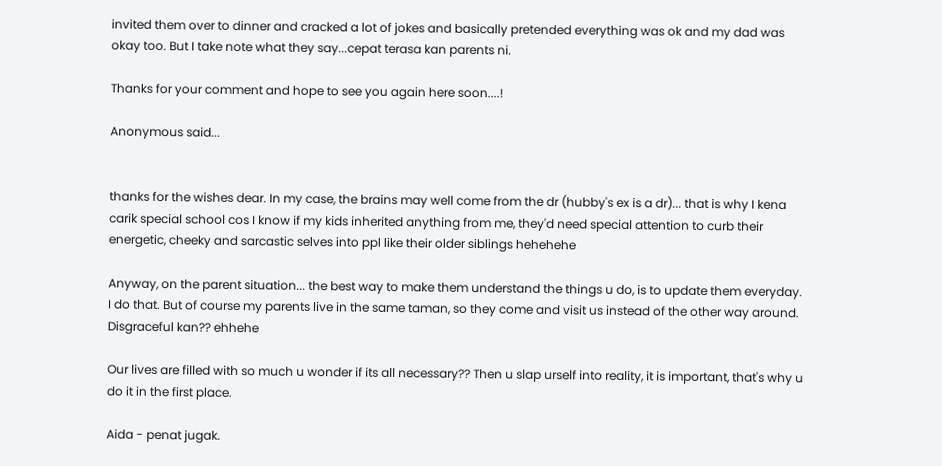invited them over to dinner and cracked a lot of jokes and basically pretended everything was ok and my dad was okay too. But I take note what they say...cepat terasa kan parents ni.

Thanks for your comment and hope to see you again here soon....!

Anonymous said...


thanks for the wishes dear. In my case, the brains may well come from the dr (hubby's ex is a dr)... that is why I kena carik special school cos I know if my kids inherited anything from me, they'd need special attention to curb their energetic, cheeky and sarcastic selves into ppl like their older siblings hehehehe

Anyway, on the parent situation... the best way to make them understand the things u do, is to update them everyday. I do that. But of course my parents live in the same taman, so they come and visit us instead of the other way around. Disgraceful kan?? ehhehe

Our lives are filled with so much u wonder if its all necessary?? Then u slap urself into reality, it is important, that's why u do it in the first place.

Aida - penat jugak.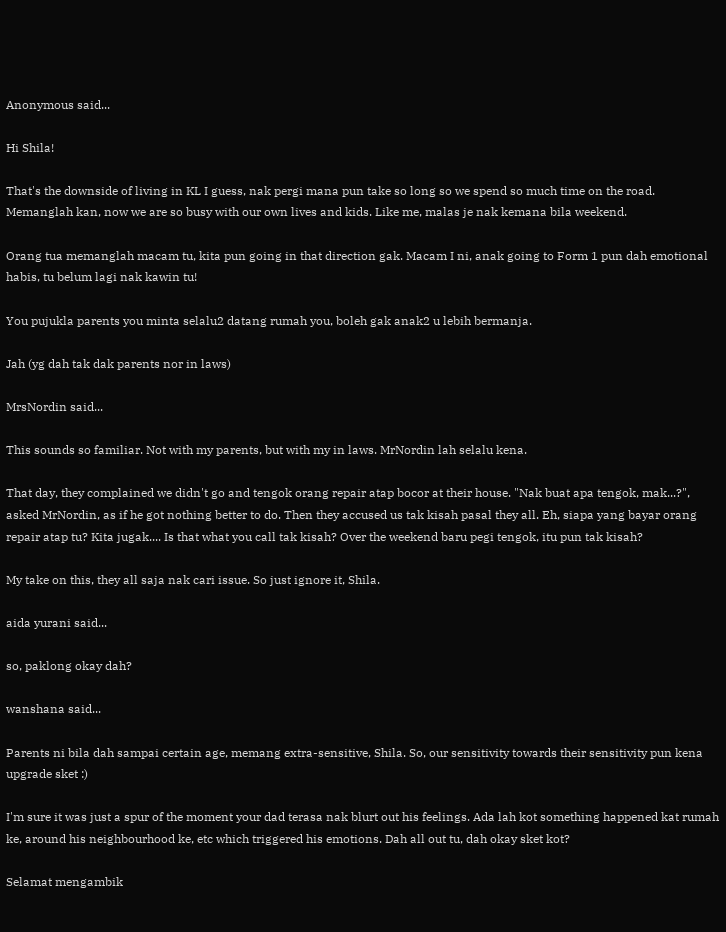Anonymous said...

Hi Shila!

That's the downside of living in KL I guess, nak pergi mana pun take so long so we spend so much time on the road. Memanglah kan, now we are so busy with our own lives and kids. Like me, malas je nak kemana bila weekend.

Orang tua memanglah macam tu, kita pun going in that direction gak. Macam I ni, anak going to Form 1 pun dah emotional habis, tu belum lagi nak kawin tu!

You pujukla parents you minta selalu2 datang rumah you, boleh gak anak2 u lebih bermanja.

Jah (yg dah tak dak parents nor in laws)

MrsNordin said...

This sounds so familiar. Not with my parents, but with my in laws. MrNordin lah selalu kena.

That day, they complained we didn't go and tengok orang repair atap bocor at their house. "Nak buat apa tengok, mak...?", asked MrNordin, as if he got nothing better to do. Then they accused us tak kisah pasal they all. Eh, siapa yang bayar orang repair atap tu? Kita jugak.... Is that what you call tak kisah? Over the weekend baru pegi tengok, itu pun tak kisah?

My take on this, they all saja nak cari issue. So just ignore it, Shila.

aida yurani said...

so, paklong okay dah?

wanshana said...

Parents ni bila dah sampai certain age, memang extra-sensitive, Shila. So, our sensitivity towards their sensitivity pun kena upgrade sket :)

I'm sure it was just a spur of the moment your dad terasa nak blurt out his feelings. Ada lah kot something happened kat rumah ke, around his neighbourhood ke, etc which triggered his emotions. Dah all out tu, dah okay sket kot?

Selamat mengambik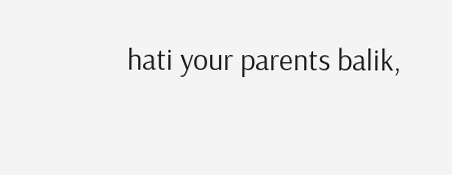hati your parents balik,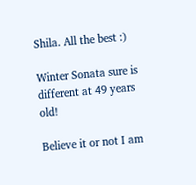Shila. All the best :)

Winter Sonata sure is different at 49 years old!

Believe it or not I am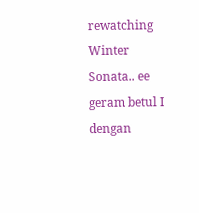rewatching Winter Sonata.. ee geram betul I dengan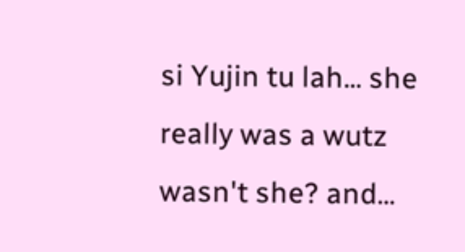si Yujin tu lah... she really was a wutz wasn't she? and...